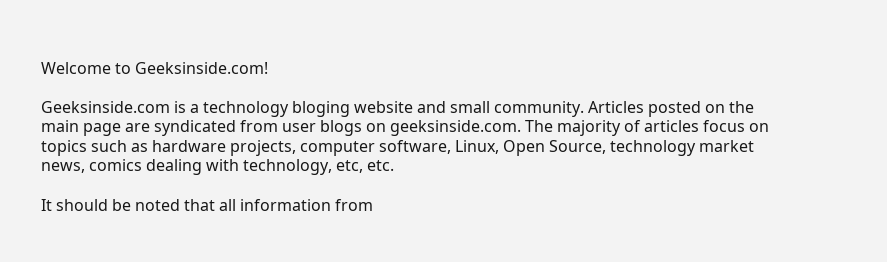Welcome to Geeksinside.com!

Geeksinside.com is a technology bloging website and small community. Articles posted on the main page are syndicated from user blogs on geeksinside.com. The majority of articles focus on topics such as hardware projects, computer software, Linux, Open Source, technology market news, comics dealing with technology, etc, etc.

It should be noted that all information from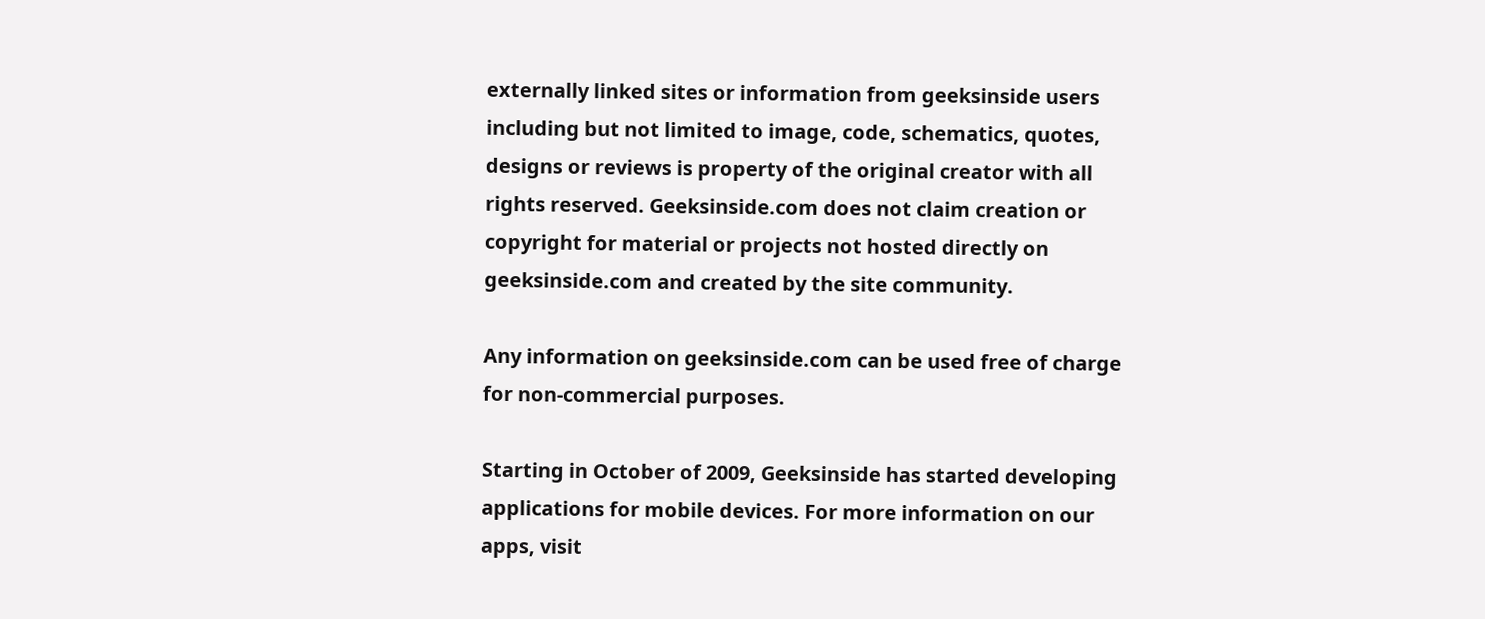externally linked sites or information from geeksinside users including but not limited to image, code, schematics, quotes, designs or reviews is property of the original creator with all rights reserved. Geeksinside.com does not claim creation or copyright for material or projects not hosted directly on geeksinside.com and created by the site community.

Any information on geeksinside.com can be used free of charge for non-commercial purposes.

Starting in October of 2009, Geeksinside has started developing applications for mobile devices. For more information on our apps, visit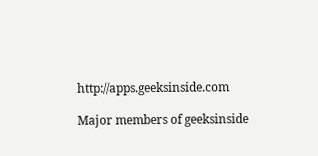http://apps.geeksinside.com

Major members of geeksinside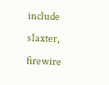include s1axter, firewire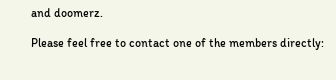and doomerz.

Please feel free to contact one of the members directly: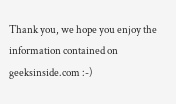Thank you, we hope you enjoy the information contained on geeksinside.com :-)